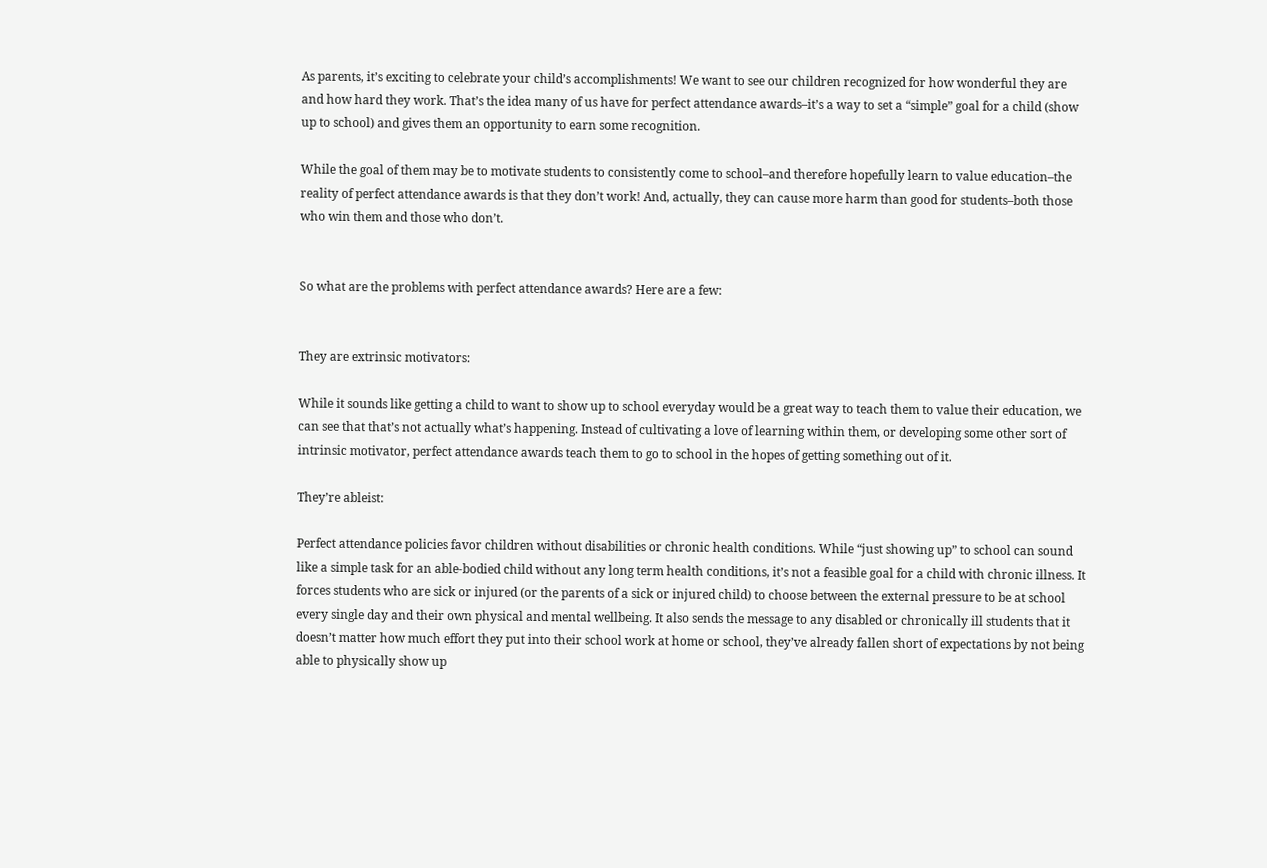As parents, it’s exciting to celebrate your child’s accomplishments! We want to see our children recognized for how wonderful they are and how hard they work. That’s the idea many of us have for perfect attendance awards–it’s a way to set a “simple” goal for a child (show up to school) and gives them an opportunity to earn some recognition.

While the goal of them may be to motivate students to consistently come to school–and therefore hopefully learn to value education–the reality of perfect attendance awards is that they don’t work! And, actually, they can cause more harm than good for students–both those who win them and those who don’t.


So what are the problems with perfect attendance awards? Here are a few:


They are extrinsic motivators:

While it sounds like getting a child to want to show up to school everyday would be a great way to teach them to value their education, we can see that that’s not actually what’s happening. Instead of cultivating a love of learning within them, or developing some other sort of intrinsic motivator, perfect attendance awards teach them to go to school in the hopes of getting something out of it.

They’re ableist:

Perfect attendance policies favor children without disabilities or chronic health conditions. While “just showing up” to school can sound like a simple task for an able-bodied child without any long term health conditions, it’s not a feasible goal for a child with chronic illness. It forces students who are sick or injured (or the parents of a sick or injured child) to choose between the external pressure to be at school every single day and their own physical and mental wellbeing. It also sends the message to any disabled or chronically ill students that it doesn’t matter how much effort they put into their school work at home or school, they’ve already fallen short of expectations by not being able to physically show up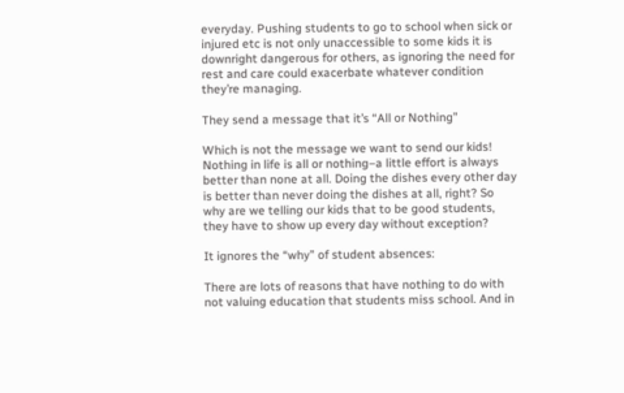everyday. Pushing students to go to school when sick or injured etc is not only unaccessible to some kids it is downright dangerous for others, as ignoring the need for rest and care could exacerbate whatever condition they’re managing.

They send a message that it’s “All or Nothing”

Which is not the message we want to send our kids! Nothing in life is all or nothing–a little effort is always better than none at all. Doing the dishes every other day is better than never doing the dishes at all, right? So why are we telling our kids that to be good students, they have to show up every day without exception?

It ignores the “why” of student absences:

There are lots of reasons that have nothing to do with not valuing education that students miss school. And in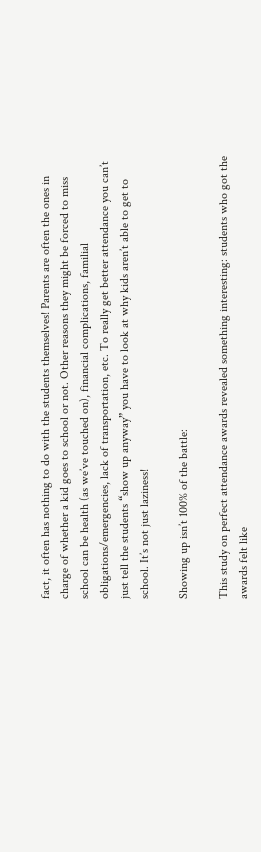fact, it often has nothing to do with the students themselves! Parents are often the ones in charge of whether a kid goes to school or not. Other reasons they might be forced to miss school can be health (as we’ve touched on), financial complications, familial obligations/emergencies, lack of transportation, etc. To really get better attendance you can’t just tell the students “show up anyway” you have to look at why kids aren’t able to get to school. It’s not just laziness!

Showing up isn’t 100% of the battle:

This study on perfect attendance awards revealed something interesting: students who got the awards felt like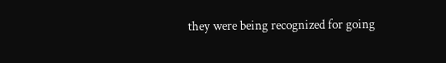they were being recognized for going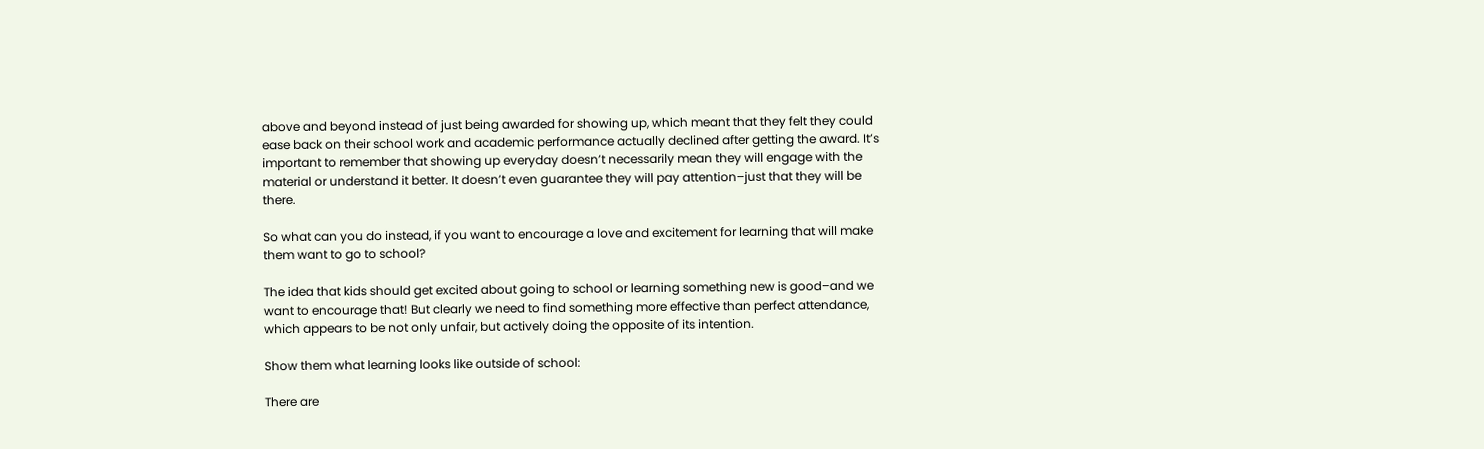above and beyond instead of just being awarded for showing up, which meant that they felt they could ease back on their school work and academic performance actually declined after getting the award. It’s important to remember that showing up everyday doesn’t necessarily mean they will engage with the material or understand it better. It doesn’t even guarantee they will pay attention–just that they will be there.

So what can you do instead, if you want to encourage a love and excitement for learning that will make them want to go to school?

The idea that kids should get excited about going to school or learning something new is good–and we want to encourage that! But clearly we need to find something more effective than perfect attendance, which appears to be not only unfair, but actively doing the opposite of its intention.

Show them what learning looks like outside of school:

There are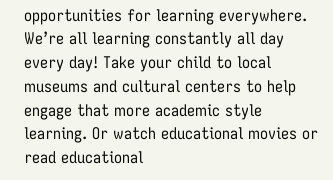opportunities for learning everywhere. We’re all learning constantly all day every day! Take your child to local museums and cultural centers to help engage that more academic style learning. Or watch educational movies or read educational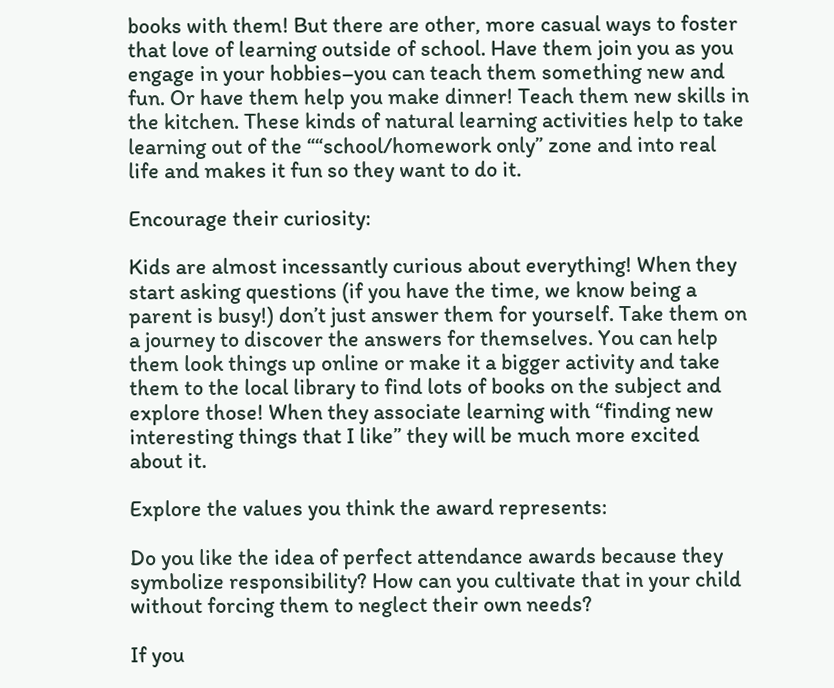books with them! But there are other, more casual ways to foster that love of learning outside of school. Have them join you as you engage in your hobbies–you can teach them something new and fun. Or have them help you make dinner! Teach them new skills in the kitchen. These kinds of natural learning activities help to take learning out of the ““school/homework only” zone and into real life and makes it fun so they want to do it.

Encourage their curiosity:

Kids are almost incessantly curious about everything! When they start asking questions (if you have the time, we know being a parent is busy!) don’t just answer them for yourself. Take them on a journey to discover the answers for themselves. You can help them look things up online or make it a bigger activity and take them to the local library to find lots of books on the subject and explore those! When they associate learning with “finding new interesting things that I like” they will be much more excited about it.

Explore the values you think the award represents:

Do you like the idea of perfect attendance awards because they symbolize responsibility? How can you cultivate that in your child without forcing them to neglect their own needs?

If you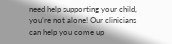need help supporting your child, you’re not alone! Our clinicians can help you come up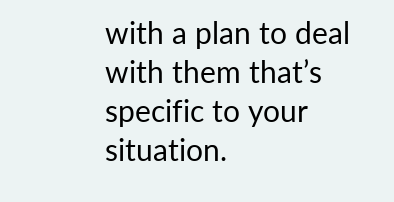with a plan to deal with them that’s specific to your situation.